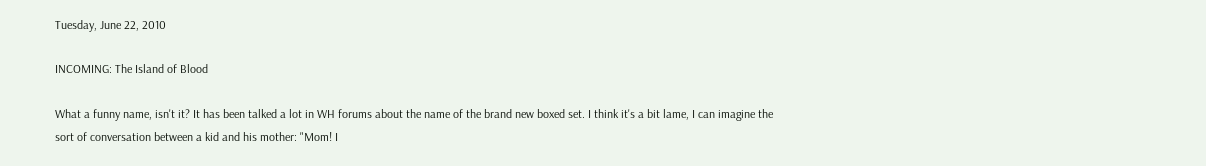Tuesday, June 22, 2010

INCOMING: The Island of Blood

What a funny name, isn't it? It has been talked a lot in WH forums about the name of the brand new boxed set. I think it's a bit lame, I can imagine the sort of conversation between a kid and his mother: "Mom! I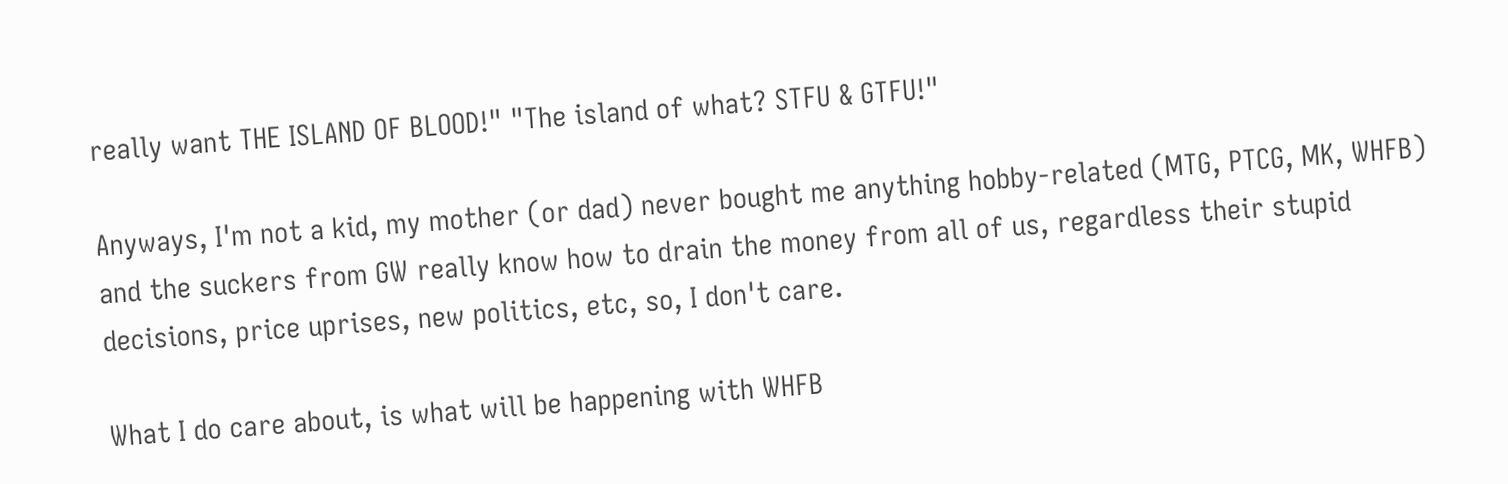really want THE ISLAND OF BLOOD!" "The island of what? STFU & GTFU!"

Anyways, I'm not a kid, my mother (or dad) never bought me anything hobby-related (MTG, PTCG, MK, WHFB) and the suckers from GW really know how to drain the money from all of us, regardless their stupid decisions, price uprises, new politics, etc, so, I don't care.

What I do care about, is what will be happening with WHFB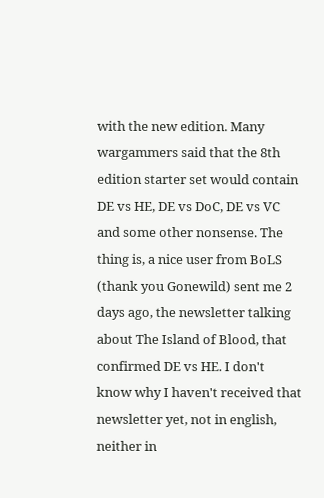with the new edition. Many wargammers said that the 8th edition starter set would contain DE vs HE, DE vs DoC, DE vs VC and some other nonsense. The thing is, a nice user from BoLS (thank you Gonewild) sent me 2 days ago, the newsletter talking about The Island of Blood, that confirmed DE vs HE. I don't know why I haven't received that newsletter yet, not in english, neither in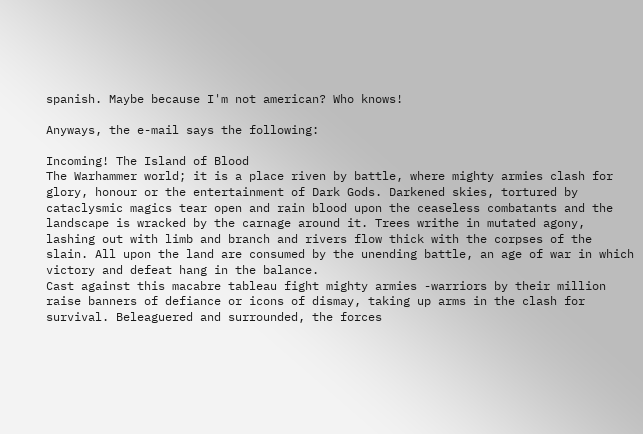spanish. Maybe because I'm not american? Who knows!

Anyways, the e-mail says the following:

Incoming! The Island of Blood
The Warhammer world; it is a place riven by battle, where mighty armies clash for glory, honour or the entertainment of Dark Gods. Darkened skies, tortured by cataclysmic magics tear open and rain blood upon the ceaseless combatants and the landscape is wracked by the carnage around it. Trees writhe in mutated agony, lashing out with limb and branch and rivers flow thick with the corpses of the slain. All upon the land are consumed by the unending battle, an age of war in which victory and defeat hang in the balance.
Cast against this macabre tableau fight mighty armies -warriors by their million raise banners of defiance or icons of dismay, taking up arms in the clash for survival. Beleaguered and surrounded, the forces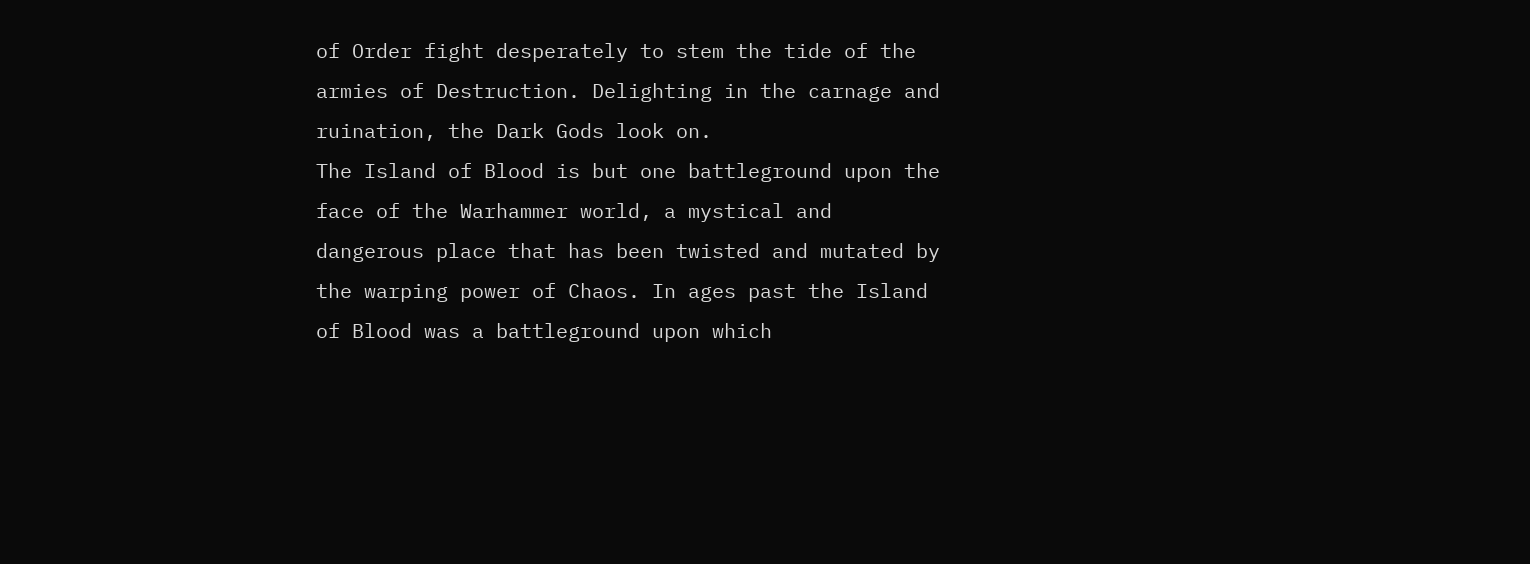of Order fight desperately to stem the tide of the armies of Destruction. Delighting in the carnage and ruination, the Dark Gods look on.
The Island of Blood is but one battleground upon the face of the Warhammer world, a mystical and dangerous place that has been twisted and mutated by the warping power of Chaos. In ages past the Island of Blood was a battleground upon which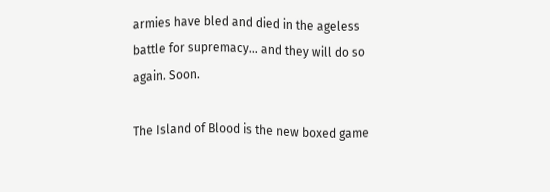armies have bled and died in the ageless battle for supremacy... and they will do so again. Soon.

The Island of Blood is the new boxed game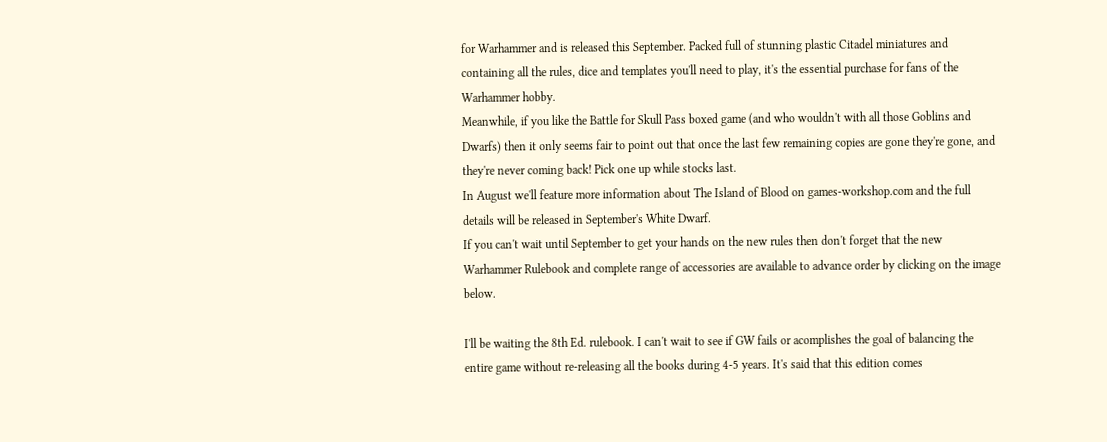for Warhammer and is released this September. Packed full of stunning plastic Citadel miniatures and containing all the rules, dice and templates you'll need to play, it's the essential purchase for fans of the Warhammer hobby.
Meanwhile, if you like the Battle for Skull Pass boxed game (and who wouldn't with all those Goblins and Dwarfs) then it only seems fair to point out that once the last few remaining copies are gone they're gone, and they're never coming back! Pick one up while stocks last.
In August we'll feature more information about The Island of Blood on games-workshop.com and the full details will be released in September's White Dwarf.
If you can't wait until September to get your hands on the new rules then don't forget that the new Warhammer Rulebook and complete range of accessories are available to advance order by clicking on the image below.

I'll be waiting the 8th Ed. rulebook. I can't wait to see if GW fails or acomplishes the goal of balancing the entire game without re-releasing all the books during 4-5 years. It's said that this edition comes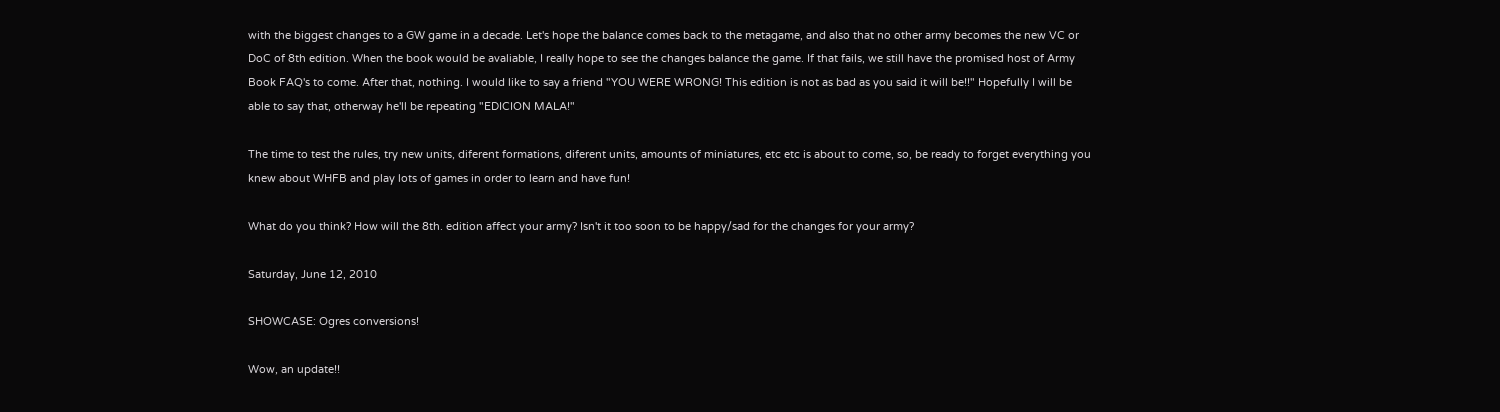with the biggest changes to a GW game in a decade. Let's hope the balance comes back to the metagame, and also that no other army becomes the new VC or DoC of 8th edition. When the book would be avaliable, I really hope to see the changes balance the game. If that fails, we still have the promised host of Army Book FAQ's to come. After that, nothing. I would like to say a friend "YOU WERE WRONG! This edition is not as bad as you said it will be!!" Hopefully I will be able to say that, otherway he'll be repeating "EDICION MALA!"

The time to test the rules, try new units, diferent formations, diferent units, amounts of miniatures, etc etc is about to come, so, be ready to forget everything you knew about WHFB and play lots of games in order to learn and have fun!

What do you think? How will the 8th. edition affect your army? Isn't it too soon to be happy/sad for the changes for your army?

Saturday, June 12, 2010

SHOWCASE: Ogres conversions!

Wow, an update!!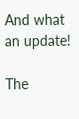And what an update!

The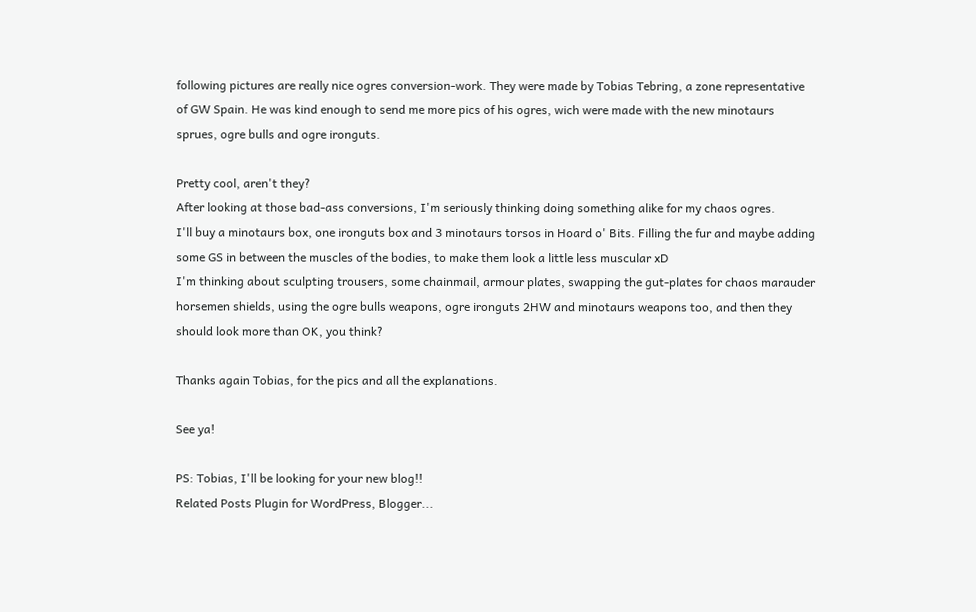following pictures are really nice ogres conversion-work. They were made by Tobias Tebring, a zone representative of GW Spain. He was kind enough to send me more pics of his ogres, wich were made with the new minotaurs sprues, ogre bulls and ogre ironguts.

Pretty cool, aren't they?
After looking at those bad-ass conversions, I'm seriously thinking doing something alike for my chaos ogres.
I'll buy a minotaurs box, one ironguts box and 3 minotaurs torsos in Hoard o' Bits. Filling the fur and maybe adding some GS in between the muscles of the bodies, to make them look a little less muscular xD
I'm thinking about sculpting trousers, some chainmail, armour plates, swapping the gut-plates for chaos marauder horsemen shields, using the ogre bulls weapons, ogre ironguts 2HW and minotaurs weapons too, and then they should look more than OK, you think?

Thanks again Tobias, for the pics and all the explanations.

See ya!

PS: Tobias, I'll be looking for your new blog!!
Related Posts Plugin for WordPress, Blogger...